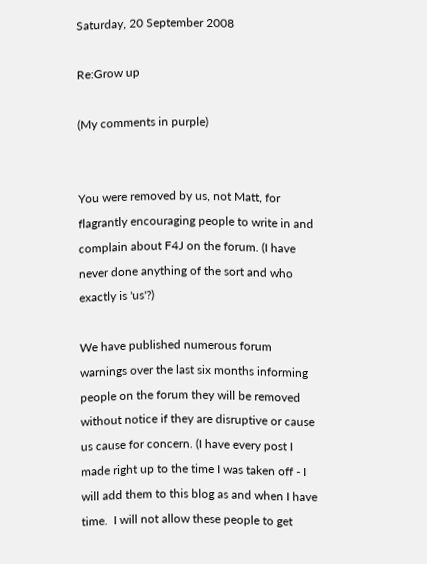Saturday, 20 September 2008

Re:Grow up

(My comments in purple)


You were removed by us, not Matt, for flagrantly encouraging people to write in and complain about F4J on the forum. (I have never done anything of the sort and who exactly is 'us'?)

We have published numerous forum warnings over the last six months informing people on the forum they will be removed without notice if they are disruptive or cause us cause for concern. (I have every post I made right up to the time I was taken off - I will add them to this blog as and when I have time.  I will not allow these people to get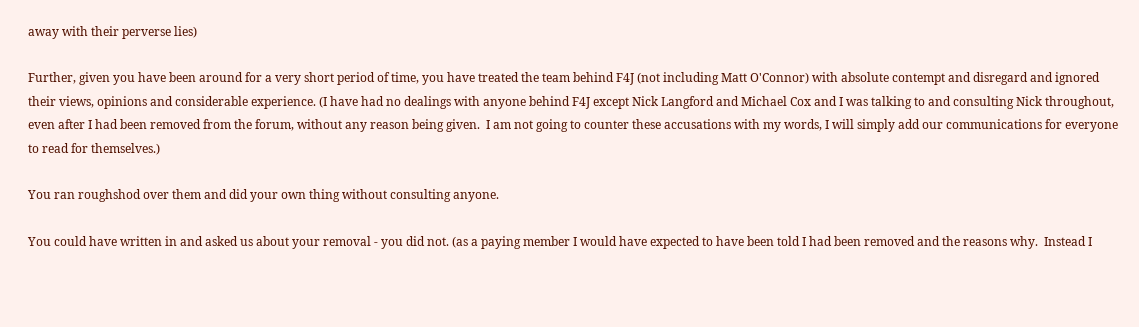away with their perverse lies)

Further, given you have been around for a very short period of time, you have treated the team behind F4J (not including Matt O'Connor) with absolute contempt and disregard and ignored their views, opinions and considerable experience. (I have had no dealings with anyone behind F4J except Nick Langford and Michael Cox and I was talking to and consulting Nick throughout, even after I had been removed from the forum, without any reason being given.  I am not going to counter these accusations with my words, I will simply add our communications for everyone to read for themselves.)

You ran roughshod over them and did your own thing without consulting anyone.

You could have written in and asked us about your removal - you did not. (as a paying member I would have expected to have been told I had been removed and the reasons why.  Instead I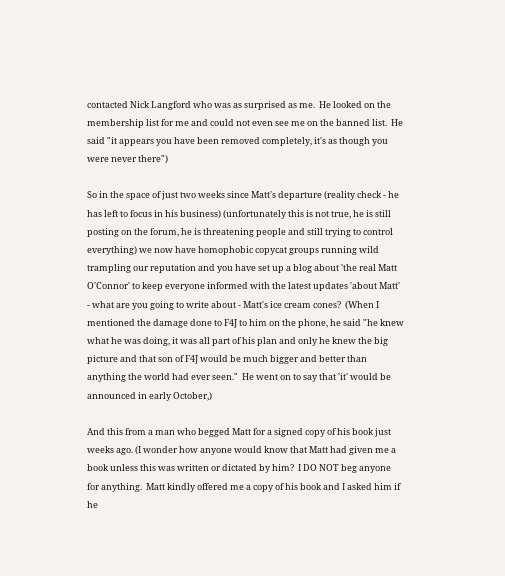contacted Nick Langford who was as surprised as me.  He looked on the membership list for me and could not even see me on the banned list.  He said "it appears you have been removed completely, it's as though you were never there")

So in the space of just two weeks since Matt's departure (reality check - he has left to focus in his business) (unfortunately this is not true, he is still posting on the forum, he is threatening people and still trying to control everything) we now have homophobic copycat groups running wild trampling our reputation and you have set up a blog about 'the real Matt O'Connor' to keep everyone informed with the latest updates 'about Matt' - what are you going to write about - Matt's ice cream cones?  (When I mentioned the damage done to F4J to him on the phone, he said "he knew what he was doing, it was all part of his plan and only he knew the big picture and that son of F4J would be much bigger and better than anything the world had ever seen."  He went on to say that 'it' would be announced in early October,)

And this from a man who begged Matt for a signed copy of his book just weeks ago. (I wonder how anyone would know that Matt had given me a book unless this was written or dictated by him?  I DO NOT beg anyone for anything.  Matt kindly offered me a copy of his book and I asked him if he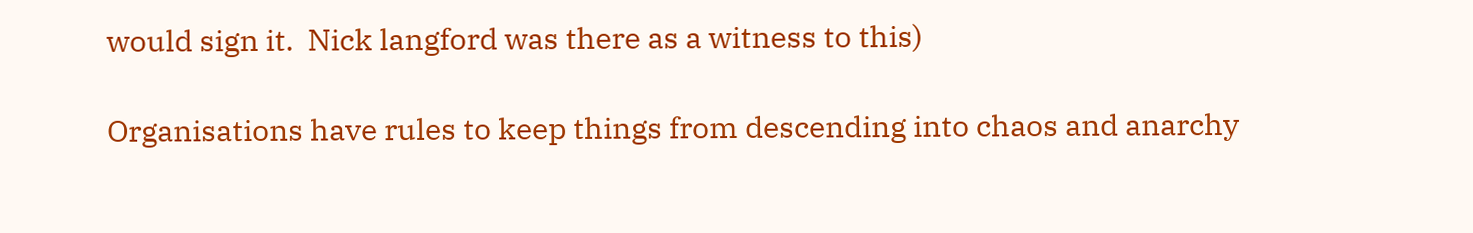would sign it.  Nick langford was there as a witness to this)

Organisations have rules to keep things from descending into chaos and anarchy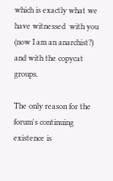which is exactly what we have witnessed  with you (now I am an anarchist?) and with the copycat groups.

The only reason for the forum's continuing existence is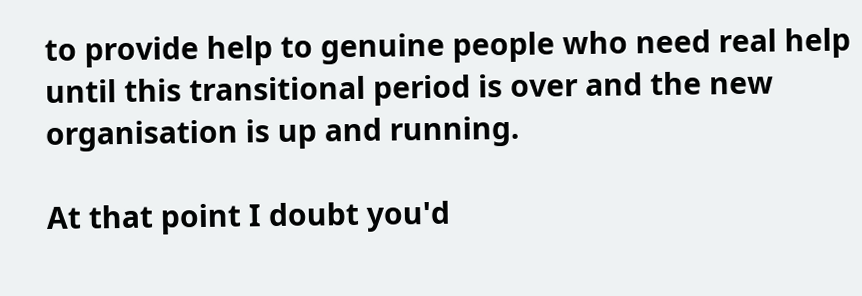to provide help to genuine people who need real help until this transitional period is over and the new organisation is up and running.

At that point I doubt you'd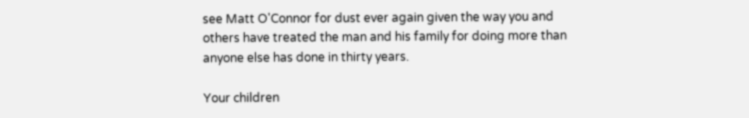see Matt O'Connor for dust ever again given the way you and others have treated the man and his family for doing more than anyone else has done in thirty years.

Your children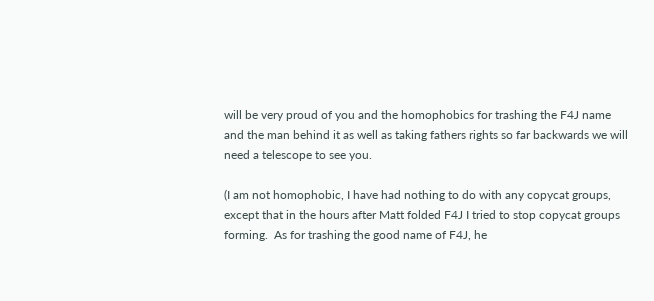will be very proud of you and the homophobics for trashing the F4J name and the man behind it as well as taking fathers rights so far backwards we will need a telescope to see you.

(I am not homophobic, I have had nothing to do with any copycat groups, except that in the hours after Matt folded F4J I tried to stop copycat groups forming.  As for trashing the good name of F4J, he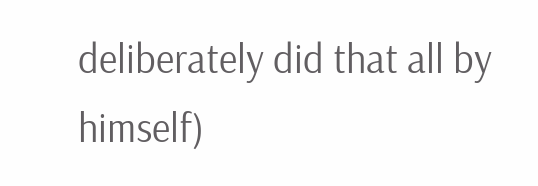deliberately did that all by himself)